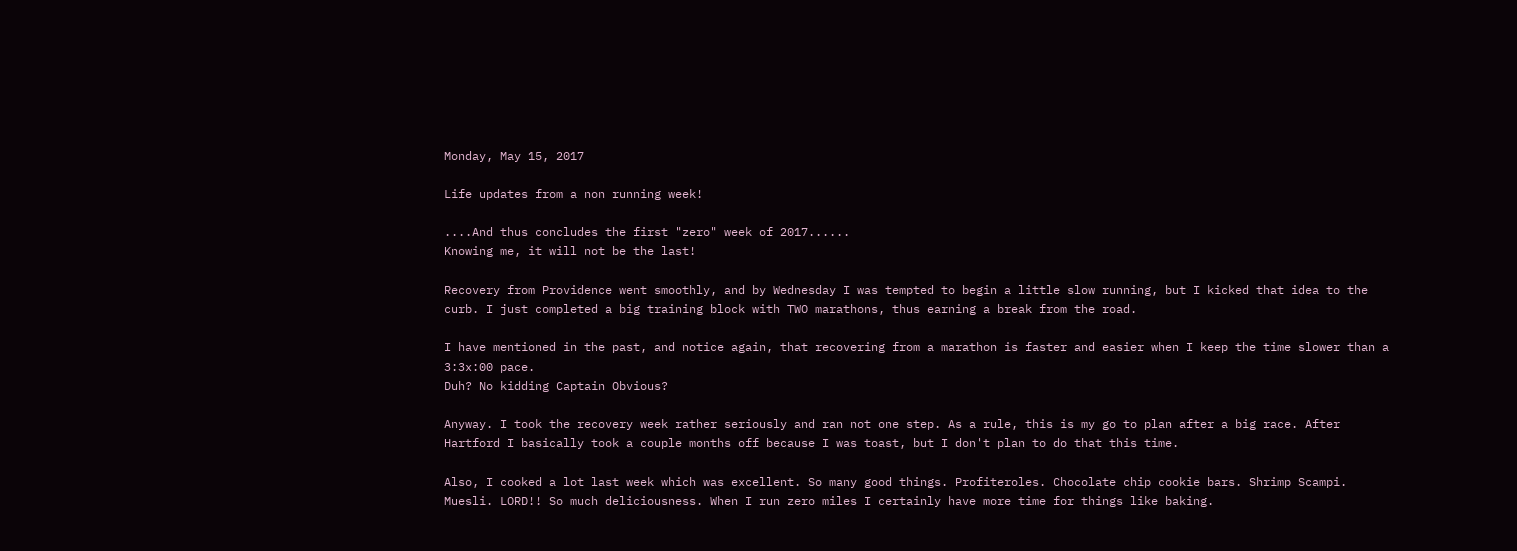Monday, May 15, 2017

Life updates from a non running week!

....And thus concludes the first "zero" week of 2017......
Knowing me, it will not be the last!

Recovery from Providence went smoothly, and by Wednesday I was tempted to begin a little slow running, but I kicked that idea to the curb. I just completed a big training block with TWO marathons, thus earning a break from the road.

I have mentioned in the past, and notice again, that recovering from a marathon is faster and easier when I keep the time slower than a 3:3x:00 pace.
Duh? No kidding Captain Obvious?

Anyway. I took the recovery week rather seriously and ran not one step. As a rule, this is my go to plan after a big race. After Hartford I basically took a couple months off because I was toast, but I don't plan to do that this time.

Also, I cooked a lot last week which was excellent. So many good things. Profiteroles. Chocolate chip cookie bars. Shrimp Scampi. Muesli. LORD!! So much deliciousness. When I run zero miles I certainly have more time for things like baking.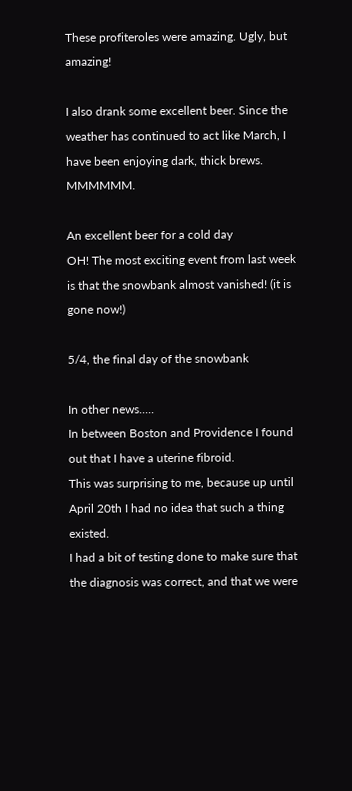These profiteroles were amazing. Ugly, but amazing!

I also drank some excellent beer. Since the weather has continued to act like March, I have been enjoying dark, thick brews. MMMMMM.

An excellent beer for a cold day
OH! The most exciting event from last week is that the snowbank almost vanished! (it is gone now!)

5/4, the final day of the snowbank

In other news.....
In between Boston and Providence I found out that I have a uterine fibroid.
This was surprising to me, because up until April 20th I had no idea that such a thing existed.
I had a bit of testing done to make sure that the diagnosis was correct, and that we were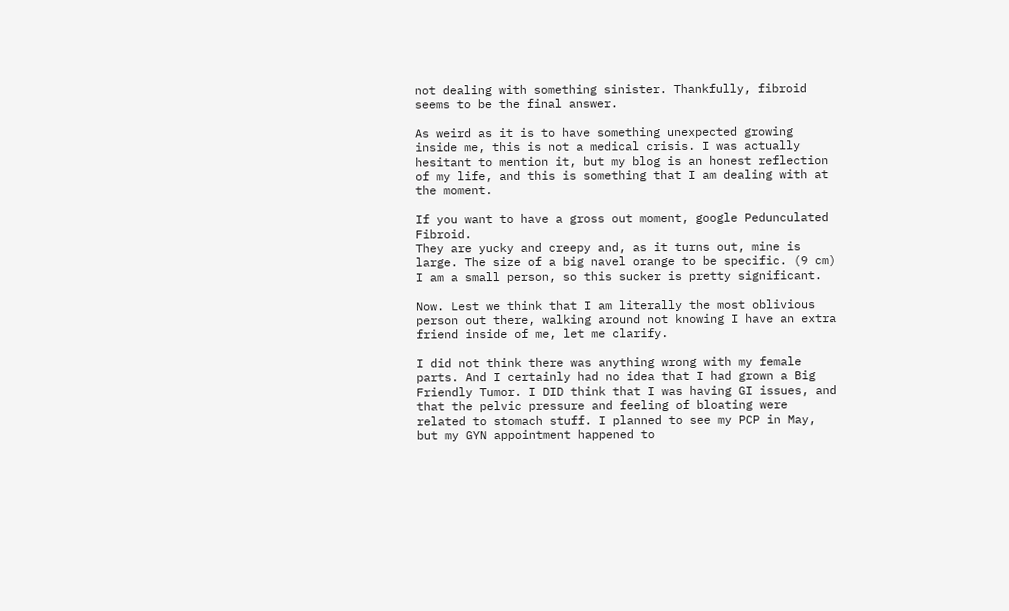not dealing with something sinister. Thankfully, fibroid seems to be the final answer.

As weird as it is to have something unexpected growing inside me, this is not a medical crisis. I was actually hesitant to mention it, but my blog is an honest reflection of my life, and this is something that I am dealing with at the moment.

If you want to have a gross out moment, google Pedunculated Fibroid.
They are yucky and creepy and, as it turns out, mine is large. The size of a big navel orange to be specific. (9 cm) I am a small person, so this sucker is pretty significant.

Now. Lest we think that I am literally the most oblivious person out there, walking around not knowing I have an extra friend inside of me, let me clarify.

I did not think there was anything wrong with my female parts. And I certainly had no idea that I had grown a Big Friendly Tumor. I DID think that I was having GI issues, and that the pelvic pressure and feeling of bloating were related to stomach stuff. I planned to see my PCP in May, but my GYN appointment happened to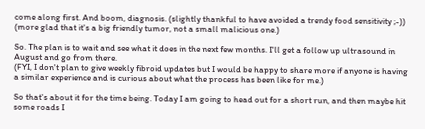come along first. And boom, diagnosis. (slightly thankful to have avoided a trendy food sensitivity ;-)) (more glad that it's a big friendly tumor, not a small malicious one.)

So. The plan is to wait and see what it does in the next few months. I'll get a follow up ultrasound in August and go from there.
(FYI, I don't plan to give weekly fibroid updates but I would be happy to share more if anyone is having a similar experience and is curious about what the process has been like for me.)

So that's about it for the time being. Today I am going to head out for a short run, and then maybe hit some roads I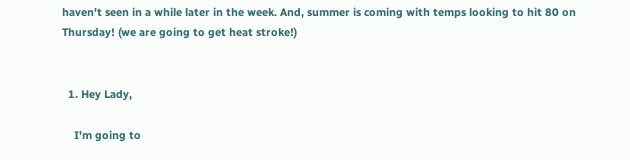haven't seen in a while later in the week. And, summer is coming with temps looking to hit 80 on Thursday! (we are going to get heat stroke!)


  1. Hey Lady,

    I'm going to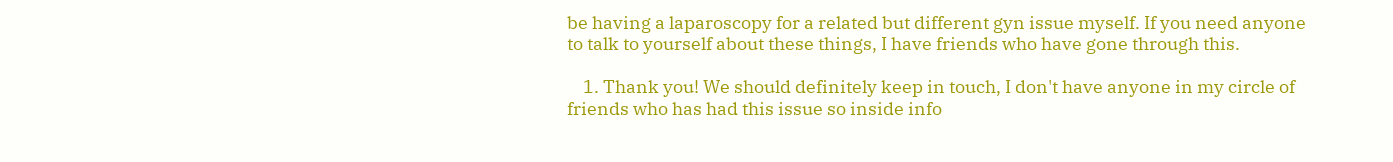be having a laparoscopy for a related but different gyn issue myself. If you need anyone to talk to yourself about these things, I have friends who have gone through this.

    1. Thank you! We should definitely keep in touch, I don't have anyone in my circle of friends who has had this issue so inside info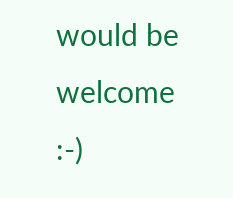would be welcome :-)